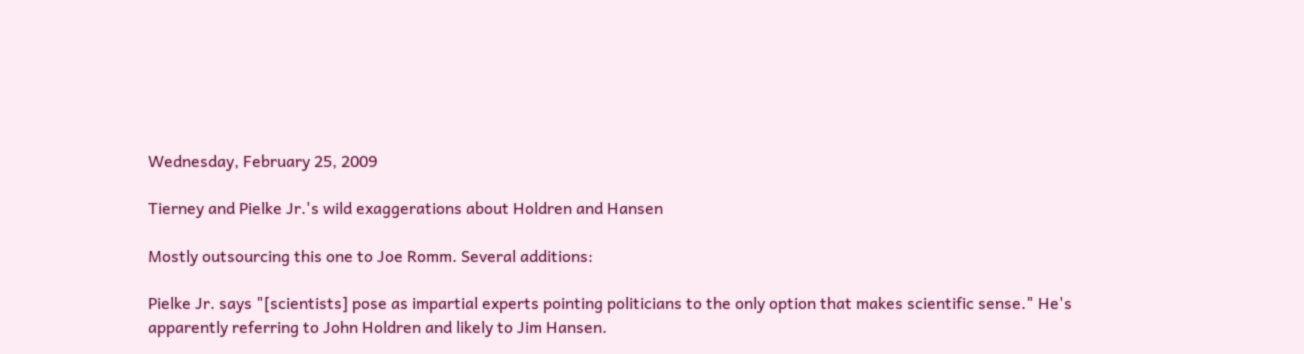Wednesday, February 25, 2009

Tierney and Pielke Jr.'s wild exaggerations about Holdren and Hansen

Mostly outsourcing this one to Joe Romm. Several additions:

Pielke Jr. says "[scientists] pose as impartial experts pointing politicians to the only option that makes scientific sense." He's apparently referring to John Holdren and likely to Jim Hansen.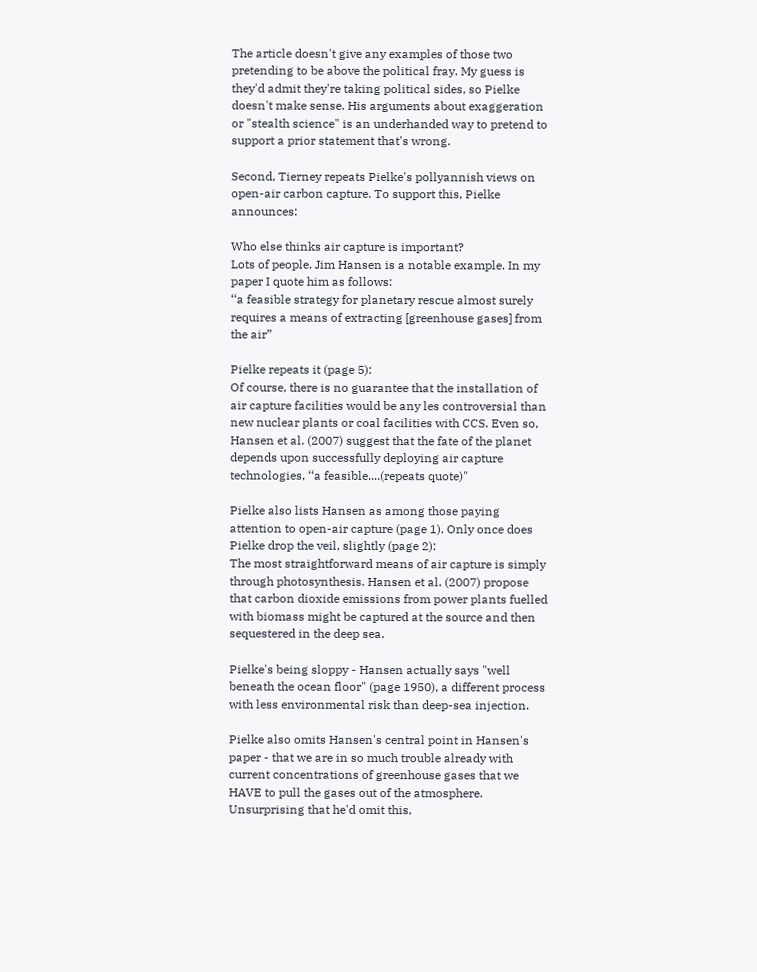The article doesn't give any examples of those two pretending to be above the political fray. My guess is they'd admit they're taking political sides, so Pielke doesn't make sense. His arguments about exaggeration or "stealth science" is an underhanded way to pretend to support a prior statement that's wrong.

Second, Tierney repeats Pielke's pollyannish views on open-air carbon capture. To support this, Pielke announces:

Who else thinks air capture is important?
Lots of people. Jim Hansen is a notable example. In my paper I quote him as follows:
‘‘a feasible strategy for planetary rescue almost surely requires a means of extracting [greenhouse gases] from the air”

Pielke repeats it (page 5):
Of course, there is no guarantee that the installation of air capture facilities would be any les controversial than new nuclear plants or coal facilities with CCS. Even so, Hansen et al. (2007) suggest that the fate of the planet depends upon successfully deploying air capture technologies, ‘‘a feasible....(repeats quote)"

Pielke also lists Hansen as among those paying attention to open-air capture (page 1). Only once does Pielke drop the veil, slightly (page 2):
The most straightforward means of air capture is simply through photosynthesis. Hansen et al. (2007) propose that carbon dioxide emissions from power plants fuelled with biomass might be captured at the source and then sequestered in the deep sea.

Pielke's being sloppy - Hansen actually says "well beneath the ocean floor" (page 1950), a different process with less environmental risk than deep-sea injection.

Pielke also omits Hansen's central point in Hansen's paper - that we are in so much trouble already with current concentrations of greenhouse gases that we HAVE to pull the gases out of the atmosphere. Unsurprising that he'd omit this,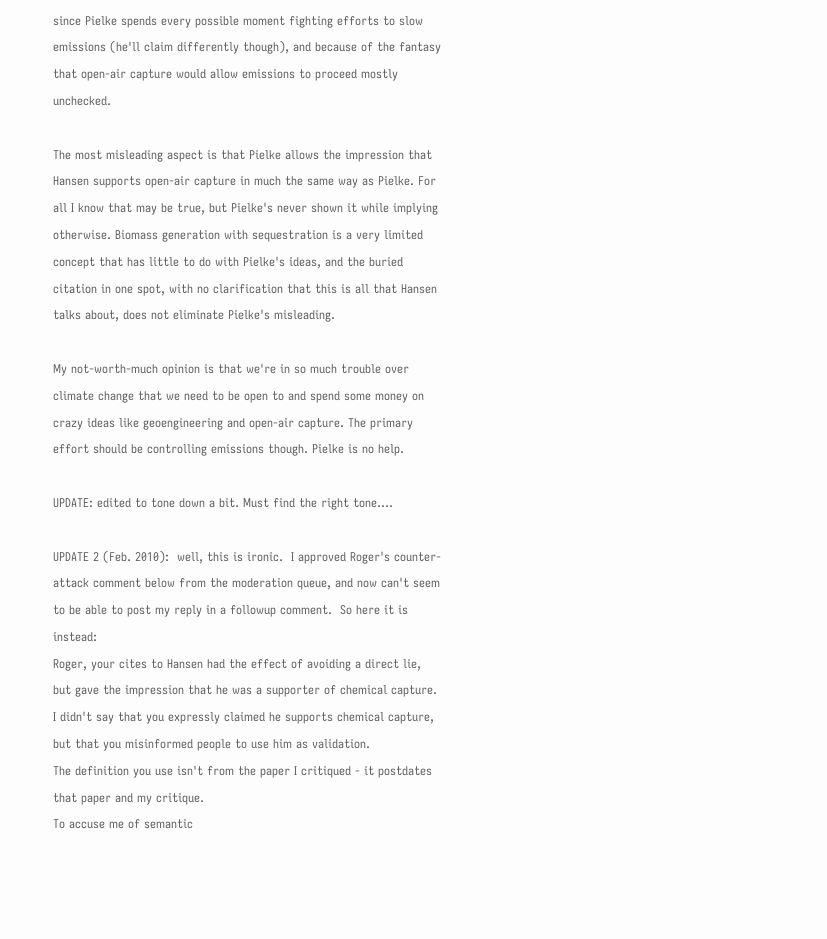since Pielke spends every possible moment fighting efforts to slow emissions (he'll claim differently though), and because of the fantasy that open-air capture would allow emissions to proceed mostly unchecked.

The most misleading aspect is that Pielke allows the impression that Hansen supports open-air capture in much the same way as Pielke. For all I know that may be true, but Pielke's never shown it while implying otherwise. Biomass generation with sequestration is a very limited concept that has little to do with Pielke's ideas, and the buried citation in one spot, with no clarification that this is all that Hansen talks about, does not eliminate Pielke's misleading.

My not-worth-much opinion is that we're in so much trouble over climate change that we need to be open to and spend some money on crazy ideas like geoengineering and open-air capture. The primary effort should be controlling emissions though. Pielke is no help.

UPDATE: edited to tone down a bit. Must find the right tone....

UPDATE 2 (Feb. 2010):  well, this is ironic.  I approved Roger's counter-attack comment below from the moderation queue, and now can't seem to be able to post my reply in a followup comment.  So here it is instead:
Roger, your cites to Hansen had the effect of avoiding a direct lie, but gave the impression that he was a supporter of chemical capture.  I didn't say that you expressly claimed he supports chemical capture, but that you misinformed people to use him as validation.
The definition you use isn't from the paper I critiqued - it postdates that paper and my critique.
To accuse me of semantic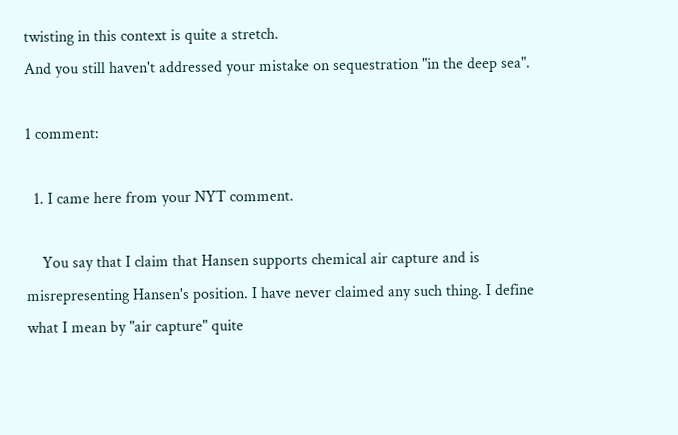twisting in this context is quite a stretch.
And you still haven't addressed your mistake on sequestration "in the deep sea".

1 comment:

  1. I came here from your NYT comment.

    You say that I claim that Hansen supports chemical air capture and is misrepresenting Hansen's position. I have never claimed any such thing. I define what I mean by "air capture" quite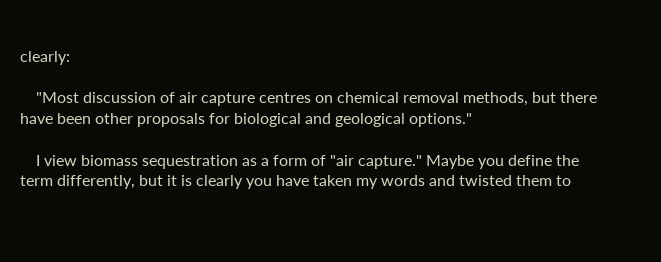clearly:

    "Most discussion of air capture centres on chemical removal methods, but there have been other proposals for biological and geological options."

    I view biomass sequestration as a form of "air capture." Maybe you define the term differently, but it is clearly you have taken my words and twisted them to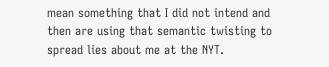mean something that I did not intend and then are using that semantic twisting to spread lies about me at the NYT.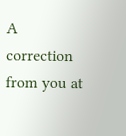A correction from you at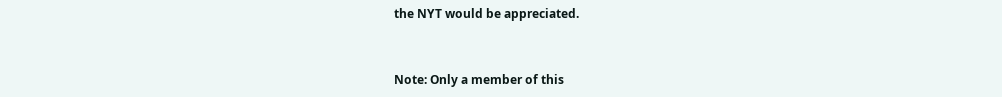the NYT would be appreciated.


Note: Only a member of this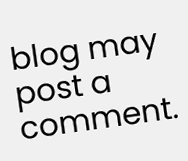blog may post a comment.